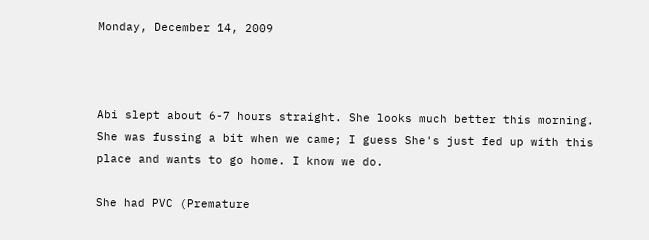Monday, December 14, 2009



Abi slept about 6-7 hours straight. She looks much better this morning. She was fussing a bit when we came; I guess She's just fed up with this place and wants to go home. I know we do.

She had PVC (Premature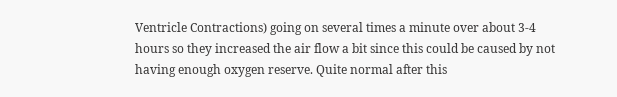Ventricle Contractions) going on several times a minute over about 3-4 hours so they increased the air flow a bit since this could be caused by not having enough oxygen reserve. Quite normal after this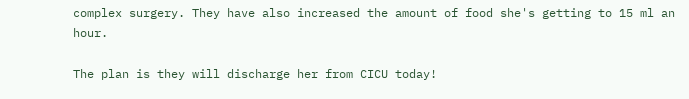complex surgery. They have also increased the amount of food she's getting to 15 ml an hour.

The plan is they will discharge her from CICU today!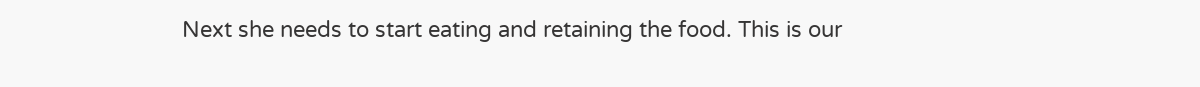Next she needs to start eating and retaining the food. This is our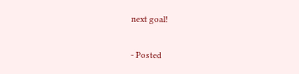next goal!

- Posted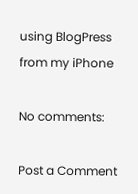using BlogPress from my iPhone

No comments:

Post a Comment